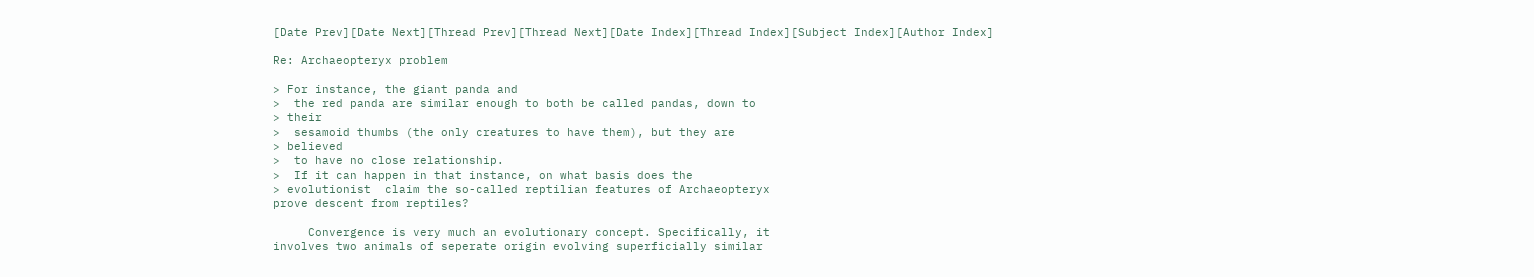[Date Prev][Date Next][Thread Prev][Thread Next][Date Index][Thread Index][Subject Index][Author Index]

Re: Archaeopteryx problem

> For instance, the giant panda and
>  the red panda are similar enough to both be called pandas, down to
> their
>  sesamoid thumbs (the only creatures to have them), but they are
> believed
>  to have no close relationship.
>  If it can happen in that instance, on what basis does the
> evolutionist  claim the so-called reptilian features of Archaeopteryx
prove descent from reptiles?

     Convergence is very much an evolutionary concept. Specifically, it
involves two animals of seperate origin evolving superficially similar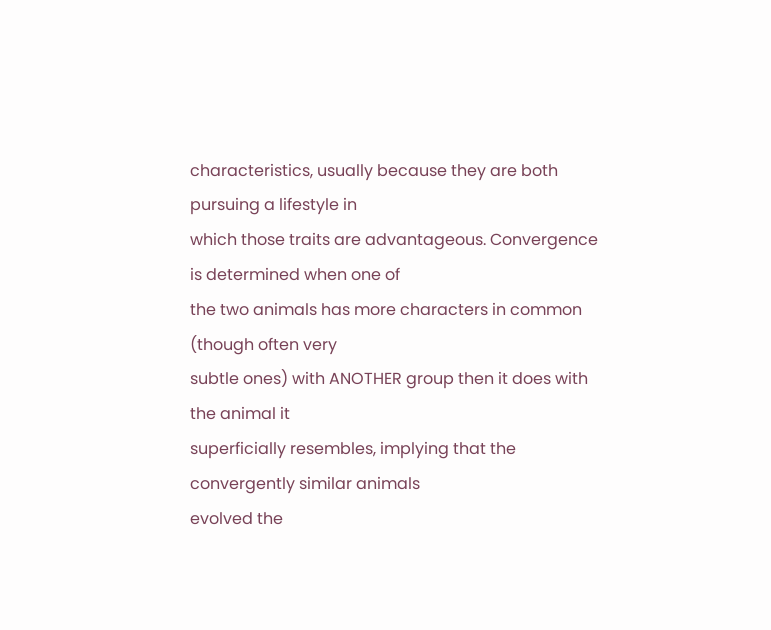characteristics, usually because they are both pursuing a lifestyle in
which those traits are advantageous. Convergence is determined when one of
the two animals has more characters in common (though often very
subtle ones) with ANOTHER group then it does with the animal it
superficially resembles, implying that the convergently similar animals
evolved the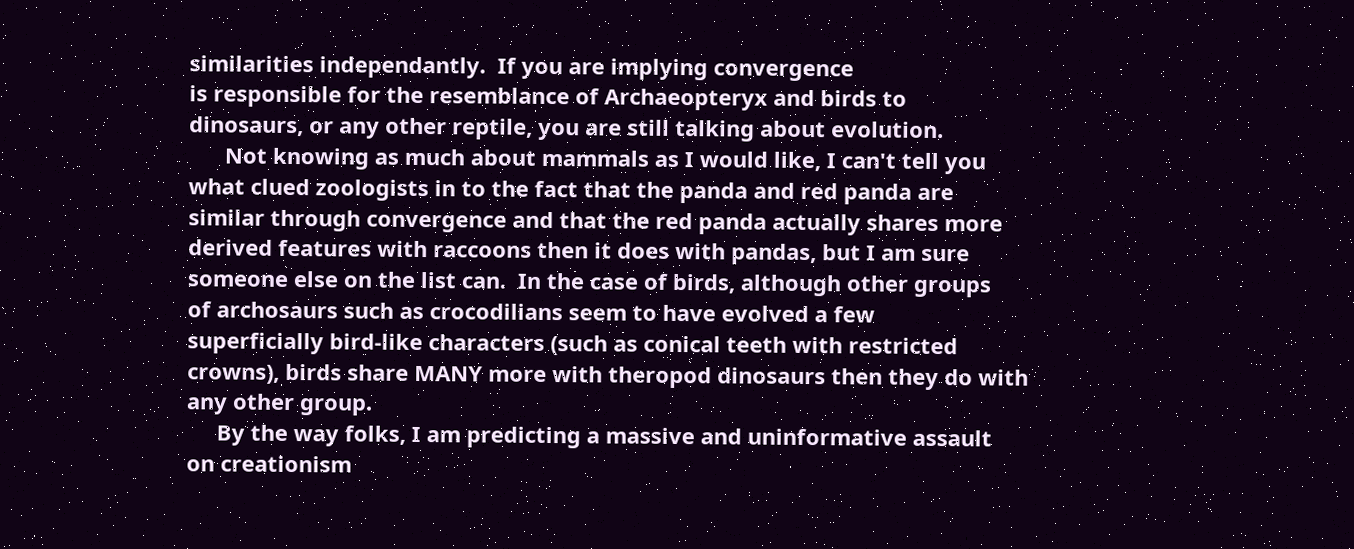similarities independantly.  If you are implying convergence
is responsible for the resemblance of Archaeopteryx and birds to
dinosaurs, or any other reptile, you are still talking about evolution.
      Not knowing as much about mammals as I would like, I can't tell you
what clued zoologists in to the fact that the panda and red panda are
similar through convergence and that the red panda actually shares more
derived features with raccoons then it does with pandas, but I am sure
someone else on the list can.  In the case of birds, although other groups
of archosaurs such as crocodilians seem to have evolved a few
superficially bird-like characters (such as conical teeth with restricted
crowns), birds share MANY more with theropod dinosaurs then they do with
any other group.
     By the way folks, I am predicting a massive and uninformative assault
on creationism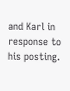and Karl in response to his posting.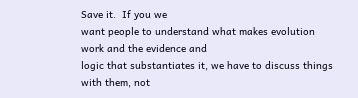Save it.  If you we
want people to understand what makes evolution work and the evidence and
logic that substantiates it, we have to discuss things with them, not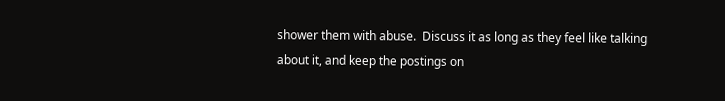shower them with abuse.  Discuss it as long as they feel like talking
about it, and keep the postings on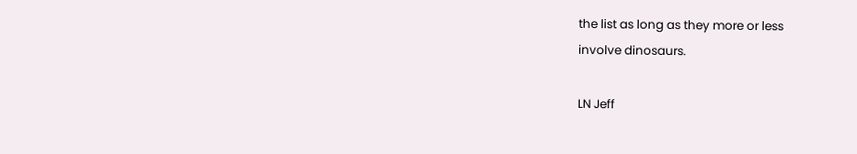the list as long as they more or less
involve dinosaurs.

LN Jeff